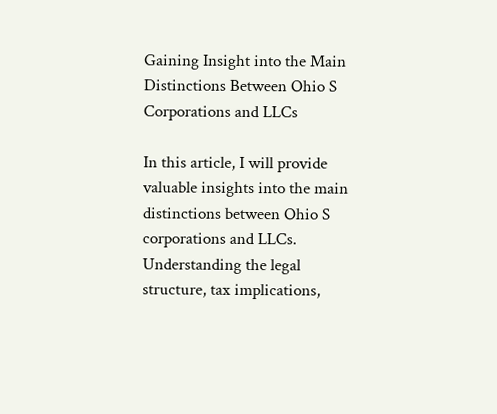Gaining Insight into the Main Distinctions Between Ohio S Corporations and LLCs

In this article, I will provide valuable insights into the main distinctions between Ohio S corporations and LLCs. Understanding the legal structure, tax implications,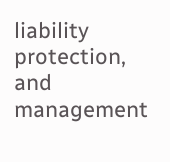liability protection, and management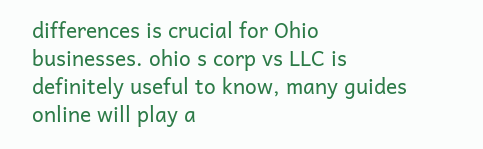differences is crucial for Ohio businesses. ohio s corp vs LLC is definitely useful to know, many guides online will play a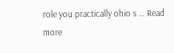role you practically ohio s … Read more